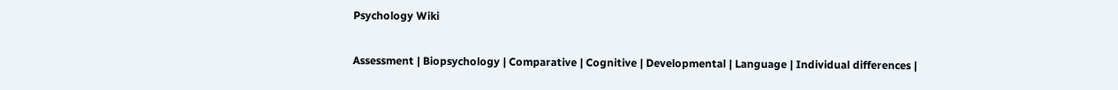Psychology Wiki

Assessment | Biopsychology | Comparative | Cognitive | Developmental | Language | Individual differences |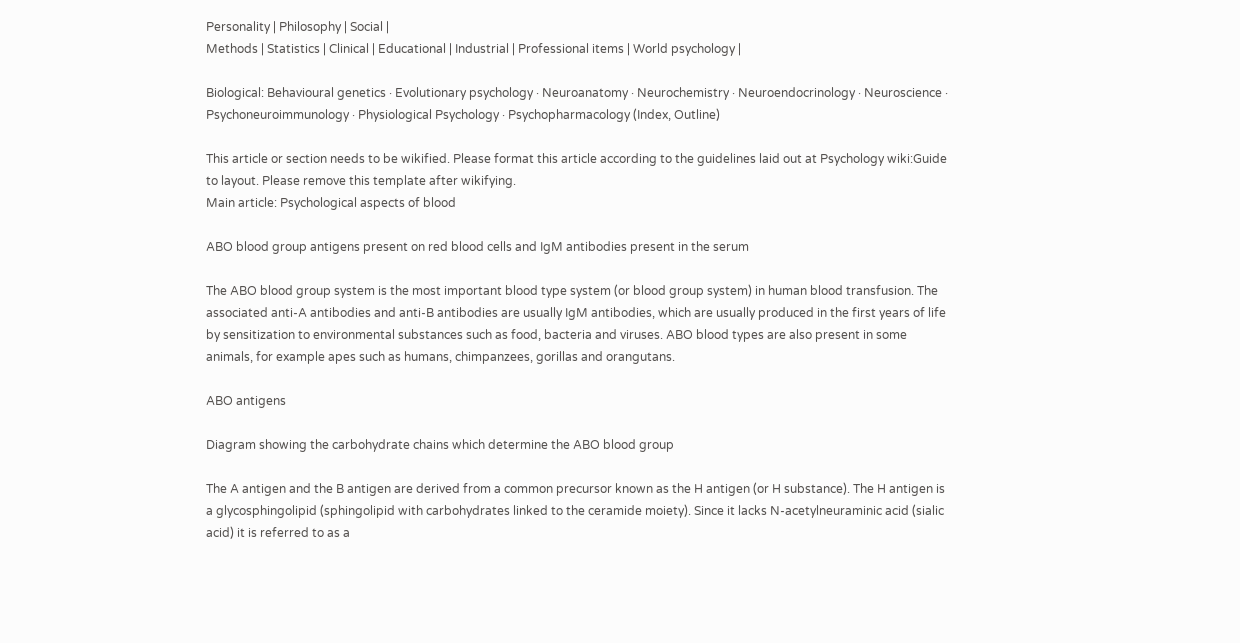Personality | Philosophy | Social |
Methods | Statistics | Clinical | Educational | Industrial | Professional items | World psychology |

Biological: Behavioural genetics · Evolutionary psychology · Neuroanatomy · Neurochemistry · Neuroendocrinology · Neuroscience · Psychoneuroimmunology · Physiological Psychology · Psychopharmacology (Index, Outline)

This article or section needs to be wikified. Please format this article according to the guidelines laid out at Psychology wiki:Guide to layout. Please remove this template after wikifying.
Main article: Psychological aspects of blood

ABO blood group antigens present on red blood cells and IgM antibodies present in the serum

The ABO blood group system is the most important blood type system (or blood group system) in human blood transfusion. The associated anti-A antibodies and anti-B antibodies are usually IgM antibodies, which are usually produced in the first years of life by sensitization to environmental substances such as food, bacteria and viruses. ABO blood types are also present in some animals, for example apes such as humans, chimpanzees, gorillas and orangutans.

ABO antigens

Diagram showing the carbohydrate chains which determine the ABO blood group

The A antigen and the B antigen are derived from a common precursor known as the H antigen (or H substance). The H antigen is a glycosphingolipid (sphingolipid with carbohydrates linked to the ceramide moiety). Since it lacks N-acetylneuraminic acid (sialic acid) it is referred to as a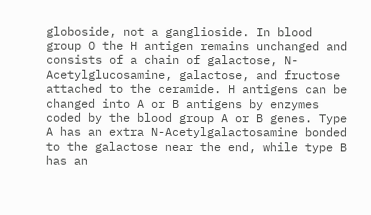globoside, not a ganglioside. In blood group O the H antigen remains unchanged and consists of a chain of galactose, N-Acetylglucosamine, galactose, and fructose attached to the ceramide. H antigens can be changed into A or B antigens by enzymes coded by the blood group A or B genes. Type A has an extra N-Acetylgalactosamine bonded to the galactose near the end, while type B has an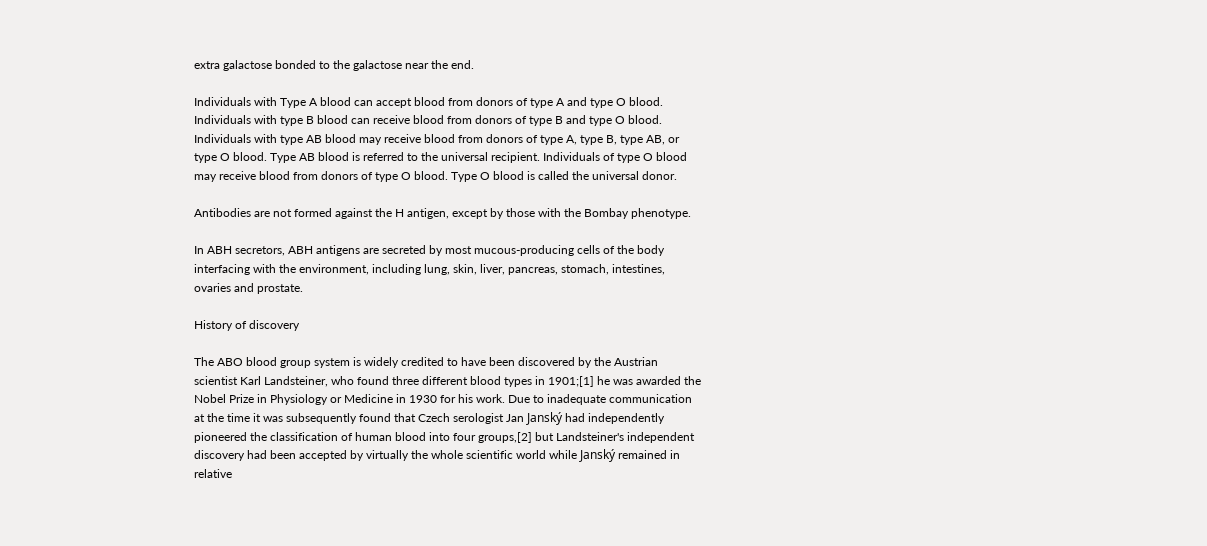extra galactose bonded to the galactose near the end.

Individuals with Type A blood can accept blood from donors of type A and type O blood. Individuals with type B blood can receive blood from donors of type B and type O blood. Individuals with type AB blood may receive blood from donors of type A, type B, type AB, or type O blood. Type AB blood is referred to the universal recipient. Individuals of type O blood may receive blood from donors of type O blood. Type O blood is called the universal donor.

Antibodies are not formed against the H antigen, except by those with the Bombay phenotype.

In ABH secretors, ABH antigens are secreted by most mucous-producing cells of the body interfacing with the environment, including lung, skin, liver, pancreas, stomach, intestines, ovaries and prostate.

History of discovery

The ABO blood group system is widely credited to have been discovered by the Austrian scientist Karl Landsteiner, who found three different blood types in 1901;[1] he was awarded the Nobel Prize in Physiology or Medicine in 1930 for his work. Due to inadequate communication at the time it was subsequently found that Czech serologist Jan Janský had independently pioneered the classification of human blood into four groups,[2] but Landsteiner's independent discovery had been accepted by virtually the whole scientific world while Janský remained in relative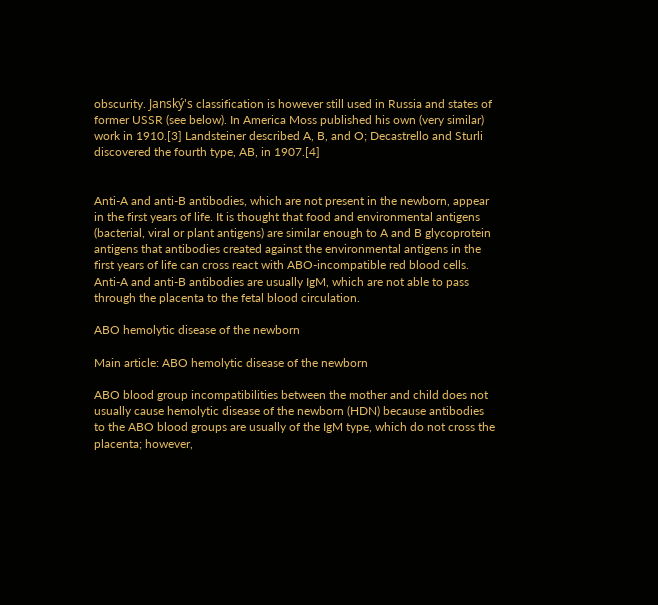obscurity. Janský's classification is however still used in Russia and states of former USSR (see below). In America Moss published his own (very similar) work in 1910.[3] Landsteiner described A, B, and O; Decastrello and Sturli discovered the fourth type, AB, in 1907.[4]


Anti-A and anti-B antibodies, which are not present in the newborn, appear in the first years of life. It is thought that food and environmental antigens (bacterial, viral or plant antigens) are similar enough to A and B glycoprotein antigens that antibodies created against the environmental antigens in the first years of life can cross react with ABO-incompatible red blood cells. Anti-A and anti-B antibodies are usually IgM, which are not able to pass through the placenta to the fetal blood circulation.

ABO hemolytic disease of the newborn

Main article: ABO hemolytic disease of the newborn

ABO blood group incompatibilities between the mother and child does not usually cause hemolytic disease of the newborn (HDN) because antibodies to the ABO blood groups are usually of the IgM type, which do not cross the placenta; however,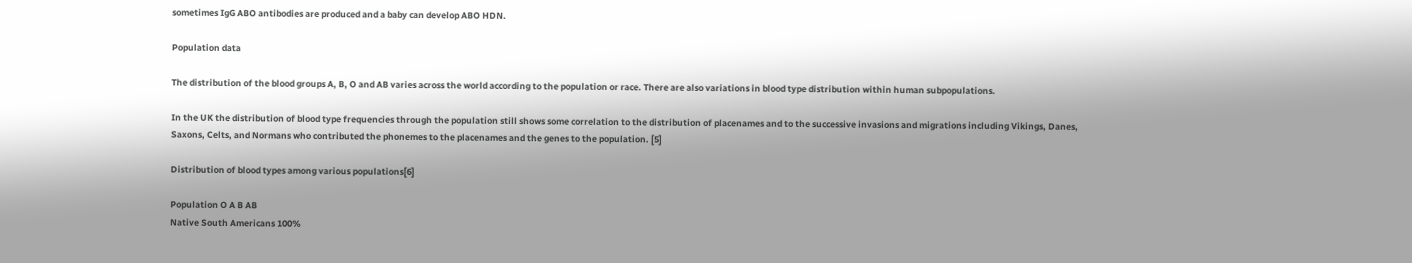sometimes IgG ABO antibodies are produced and a baby can develop ABO HDN.

Population data

The distribution of the blood groups A, B, O and AB varies across the world according to the population or race. There are also variations in blood type distribution within human subpopulations.

In the UK the distribution of blood type frequencies through the population still shows some correlation to the distribution of placenames and to the successive invasions and migrations including Vikings, Danes, Saxons, Celts, and Normans who contributed the phonemes to the placenames and the genes to the population. [5]

Distribution of blood types among various populations[6]

Population O A B AB
Native South Americans 100%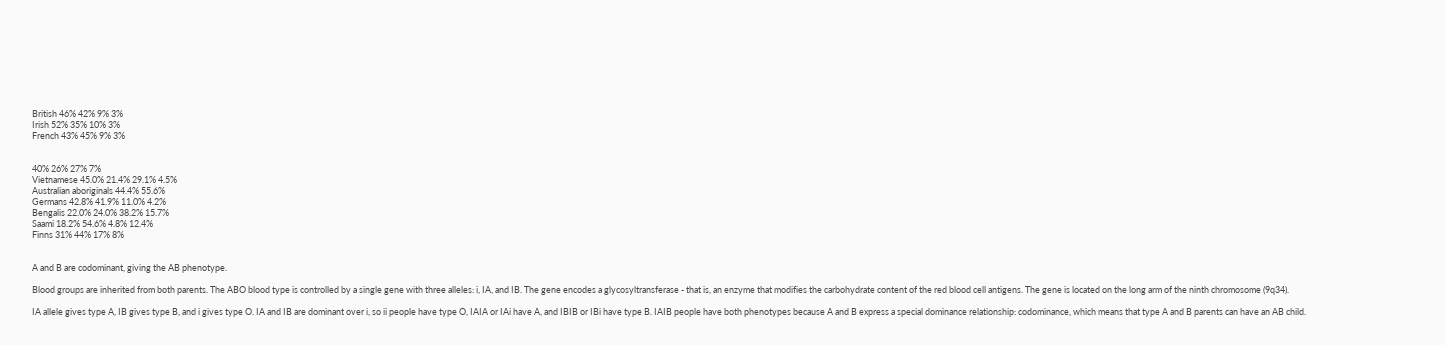British 46% 42% 9% 3%
Irish 52% 35% 10% 3%
French 43% 45% 9% 3%


40% 26% 27% 7%
Vietnamese 45.0% 21.4% 29.1% 4.5%
Australian aboriginals 44.4% 55.6%
Germans 42.8% 41.9% 11.0% 4.2%
Bengalis 22.0% 24.0% 38.2% 15.7%
Saami 18.2% 54.6% 4.8% 12.4%
Finns 31% 44% 17% 8%


A and B are codominant, giving the AB phenotype.

Blood groups are inherited from both parents. The ABO blood type is controlled by a single gene with three alleles: i, IA, and IB. The gene encodes a glycosyltransferase - that is, an enzyme that modifies the carbohydrate content of the red blood cell antigens. The gene is located on the long arm of the ninth chromosome (9q34).

IA allele gives type A, IB gives type B, and i gives type O. IA and IB are dominant over i, so ii people have type O, IAIA or IAi have A, and IBIB or IBi have type B. IAIB people have both phenotypes because A and B express a special dominance relationship: codominance, which means that type A and B parents can have an AB child.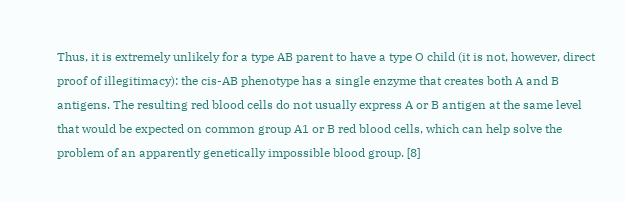Thus, it is extremely unlikely for a type AB parent to have a type O child (it is not, however, direct proof of illegitimacy): the cis-AB phenotype has a single enzyme that creates both A and B antigens. The resulting red blood cells do not usually express A or B antigen at the same level that would be expected on common group A1 or B red blood cells, which can help solve the problem of an apparently genetically impossible blood group. [8]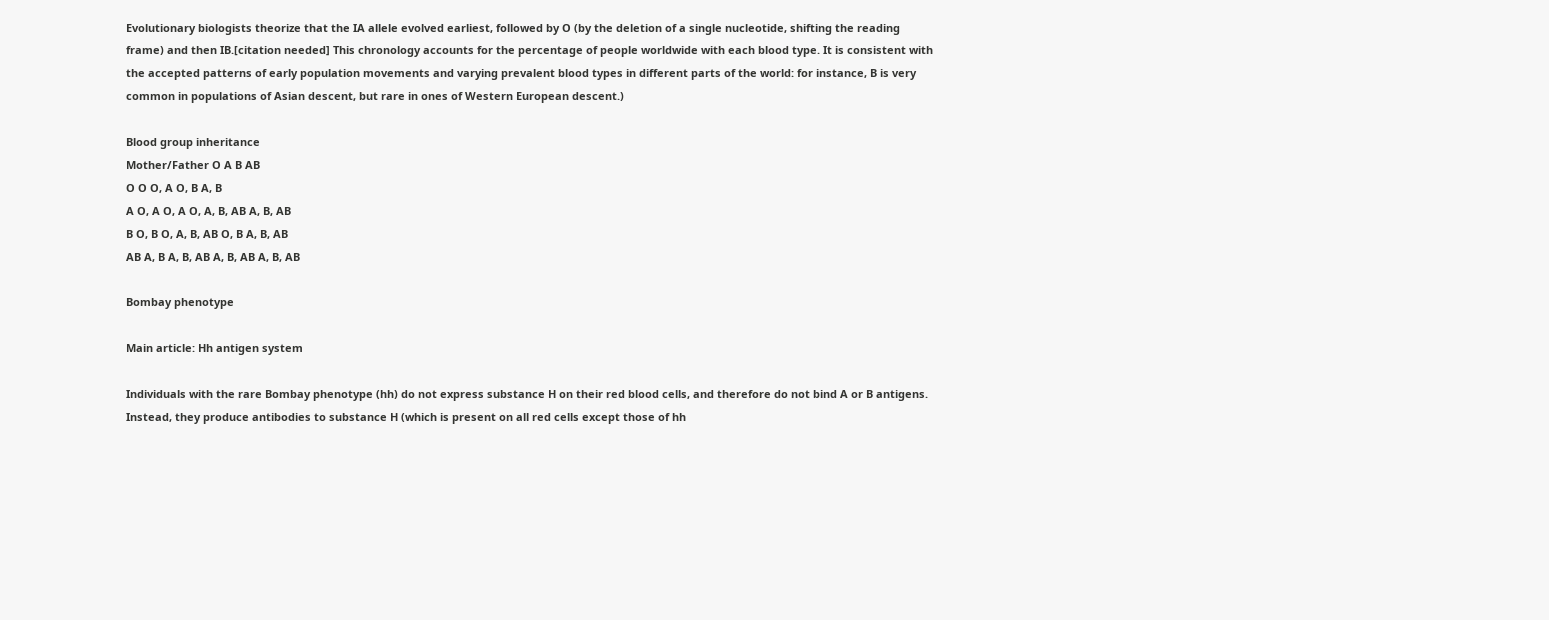Evolutionary biologists theorize that the IA allele evolved earliest, followed by O (by the deletion of a single nucleotide, shifting the reading frame) and then IB.[citation needed] This chronology accounts for the percentage of people worldwide with each blood type. It is consistent with the accepted patterns of early population movements and varying prevalent blood types in different parts of the world: for instance, B is very common in populations of Asian descent, but rare in ones of Western European descent.)

Blood group inheritance
Mother/Father O A B AB
O O O, A O, B A, B
A O, A O, A O, A, B, AB A, B, AB
B O, B O, A, B, AB O, B A, B, AB
AB A, B A, B, AB A, B, AB A, B, AB

Bombay phenotype

Main article: Hh antigen system

Individuals with the rare Bombay phenotype (hh) do not express substance H on their red blood cells, and therefore do not bind A or B antigens. Instead, they produce antibodies to substance H (which is present on all red cells except those of hh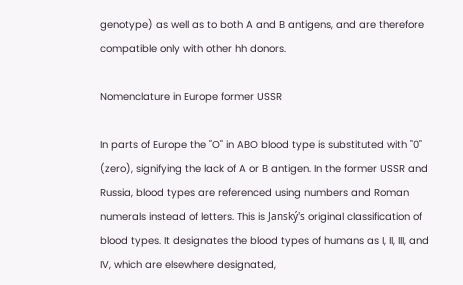genotype) as well as to both A and B antigens, and are therefore compatible only with other hh donors.

Nomenclature in Europe former USSR

In parts of Europe the "O" in ABO blood type is substituted with "0" (zero), signifying the lack of A or B antigen. In the former USSR and Russia, blood types are referenced using numbers and Roman numerals instead of letters. This is Janský's original classification of blood types. It designates the blood types of humans as I, II, III, and IV, which are elsewhere designated,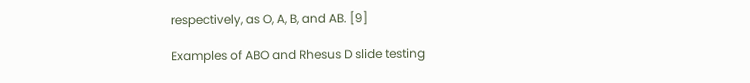respectively, as O, A, B, and AB. [9]

Examples of ABO and Rhesus D slide testing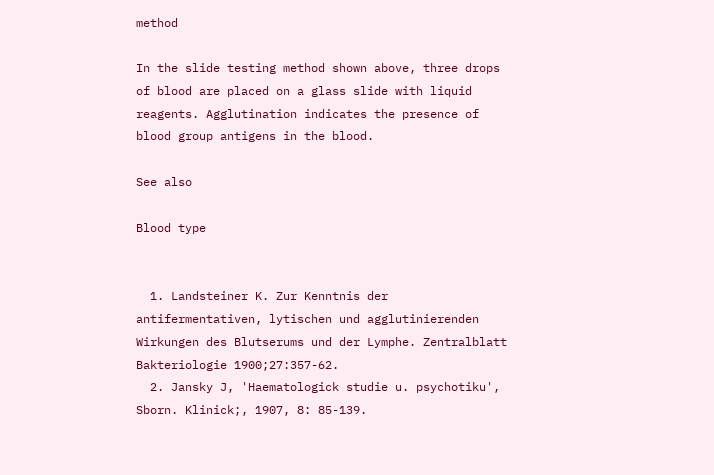method

In the slide testing method shown above, three drops of blood are placed on a glass slide with liquid reagents. Agglutination indicates the presence of blood group antigens in the blood.

See also

Blood type


  1. Landsteiner K. Zur Kenntnis der antifermentativen, lytischen und agglutinierenden Wirkungen des Blutserums und der Lymphe. Zentralblatt Bakteriologie 1900;27:357-62.
  2. Jansky J, 'Haematologick studie u. psychotiku', Sborn. Klinick;, 1907, 8: 85-139.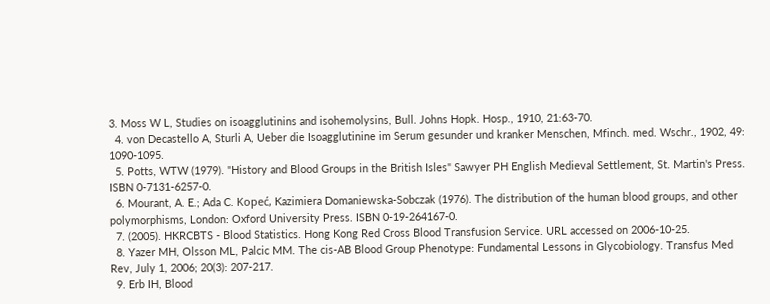3. Moss W L, Studies on isoagglutinins and isohemolysins, Bull. Johns Hopk. Hosp., 1910, 21:63-70.
  4. von Decastello A, Sturli A, Ueber die Isoagglutinine im Serum gesunder und kranker Menschen, Mfinch. med. Wschr., 1902, 49: 1090-1095.
  5. Potts, WTW (1979). "History and Blood Groups in the British Isles" Sawyer PH English Medieval Settlement, St. Martin's Press. ISBN 0-7131-6257-0.
  6. Mourant, A. E.; Ada C. Kopeć, Kazimiera Domaniewska-Sobczak (1976). The distribution of the human blood groups, and other polymorphisms, London: Oxford University Press. ISBN 0-19-264167-0.
  7. (2005). HKRCBTS - Blood Statistics. Hong Kong Red Cross Blood Transfusion Service. URL accessed on 2006-10-25.
  8. Yazer MH, Olsson ML, Palcic MM. The cis-AB Blood Group Phenotype: Fundamental Lessons in Glycobiology. Transfus Med Rev, July 1, 2006; 20(3): 207-217.
  9. Erb IH, Blood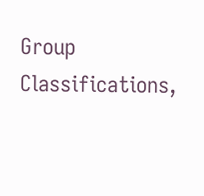Group Classifications,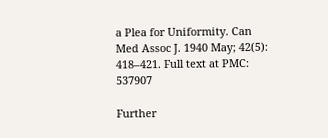a Plea for Uniformity. Can Med Assoc J. 1940 May; 42(5): 418–421. Full text at PMC: 537907

Further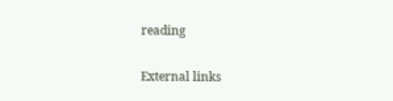reading

External links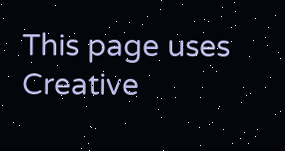This page uses Creative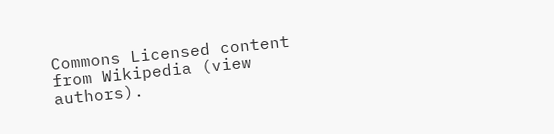Commons Licensed content from Wikipedia (view authors).